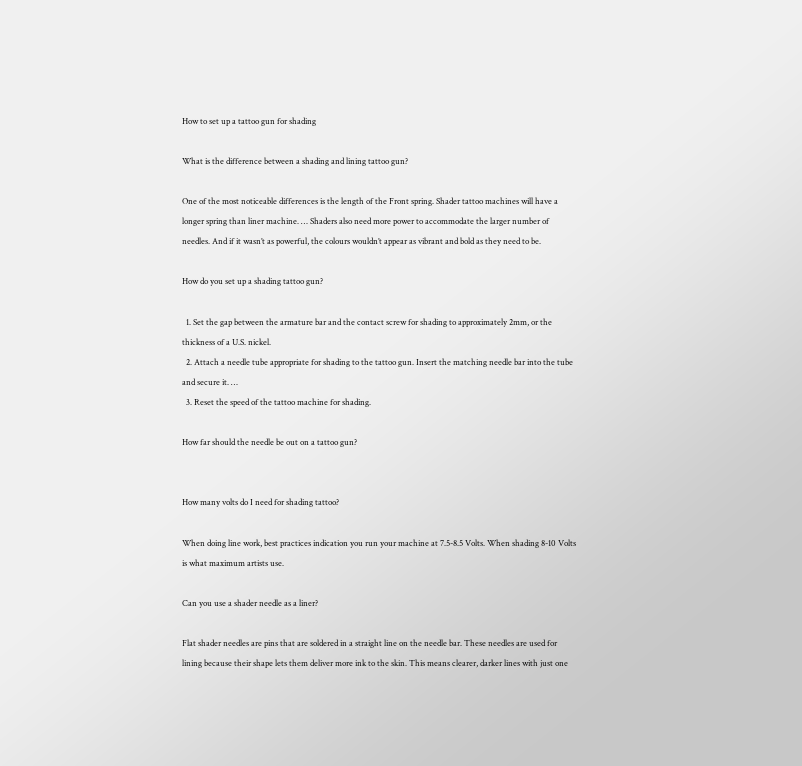How to set up a tattoo gun for shading

What is the difference between a shading and lining tattoo gun?

One of the most noticeable differences is the length of the Front spring. Shader tattoo machines will have a longer spring than liner machine. … Shaders also need more power to accommodate the larger number of needles. And if it wasn’t as powerful, the colours wouldn’t appear as vibrant and bold as they need to be.

How do you set up a shading tattoo gun?

  1. Set the gap between the armature bar and the contact screw for shading to approximately 2mm, or the thickness of a U.S. nickel.
  2. Attach a needle tube appropriate for shading to the tattoo gun. Insert the matching needle bar into the tube and secure it. …
  3. Reset the speed of the tattoo machine for shading.

How far should the needle be out on a tattoo gun?


How many volts do I need for shading tattoo?

When doing line work, best practices indication you run your machine at 7.5-8.5 Volts. When shading 8-10 Volts is what maximum artists use.

Can you use a shader needle as a liner?

Flat shader needles are pins that are soldered in a straight line on the needle bar. These needles are used for lining because their shape lets them deliver more ink to the skin. This means clearer, darker lines with just one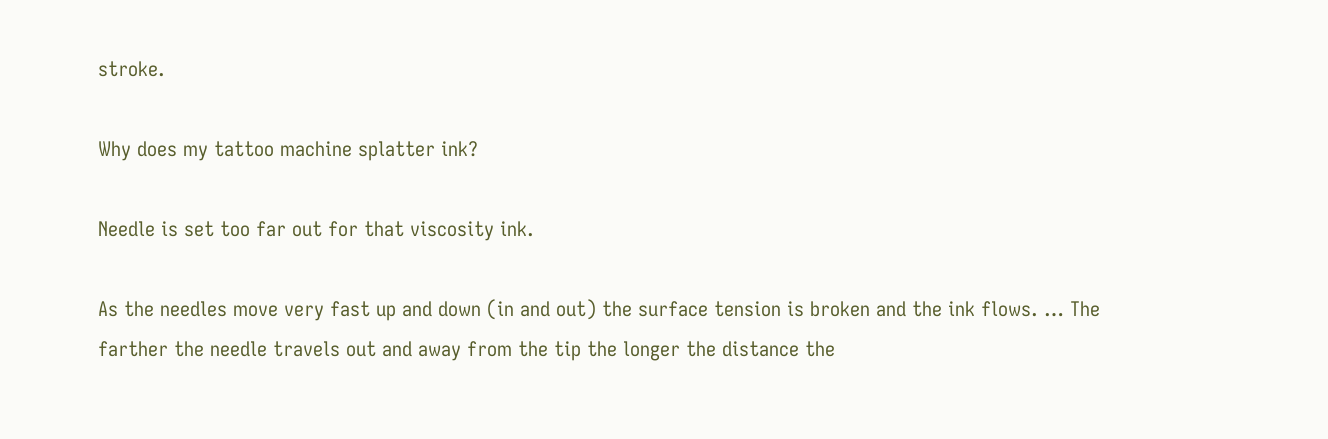stroke.

Why does my tattoo machine splatter ink?

Needle is set too far out for that viscosity ink.

As the needles move very fast up and down (in and out) the surface tension is broken and the ink flows. … The farther the needle travels out and away from the tip the longer the distance the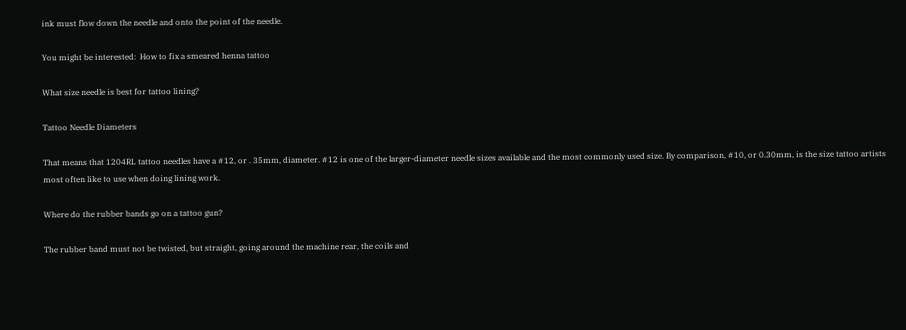ink must flow down the needle and onto the point of the needle.

You might be interested:  How to fix a smeared henna tattoo

What size needle is best for tattoo lining?

Tattoo Needle Diameters

That means that 1204RL tattoo needles have a #12, or . 35mm, diameter. #12 is one of the larger-diameter needle sizes available and the most commonly used size. By comparison, #10, or 0.30mm, is the size tattoo artists most often like to use when doing lining work.

Where do the rubber bands go on a tattoo gun?

The rubber band must not be twisted, but straight, going around the machine rear, the coils and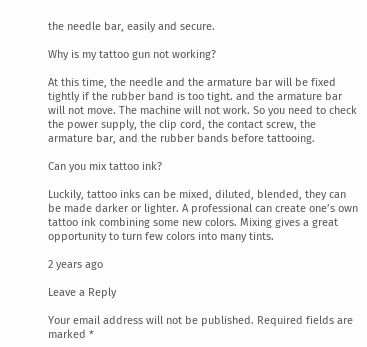the needle bar, easily and secure.

Why is my tattoo gun not working?

At this time, the needle and the armature bar will be fixed tightly if the rubber band is too tight. and the armature bar will not move. The machine will not work. So you need to check the power supply, the clip cord, the contact screw, the armature bar, and the rubber bands before tattooing.

Can you mix tattoo ink?

Luckily, tattoo inks can be mixed, diluted, blended, they can be made darker or lighter. A professional can create one’s own tattoo ink combining some new colors. Mixing gives a great opportunity to turn few colors into many tints.

2 years ago

Leave a Reply

Your email address will not be published. Required fields are marked *